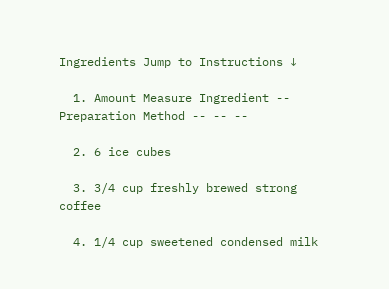Ingredients Jump to Instructions ↓

  1. Amount Measure Ingredient -- Preparation Method -- -- --

  2. 6 ice cubes

  3. 3/4 cup freshly brewed strong coffee

  4. 1/4 cup sweetened condensed milk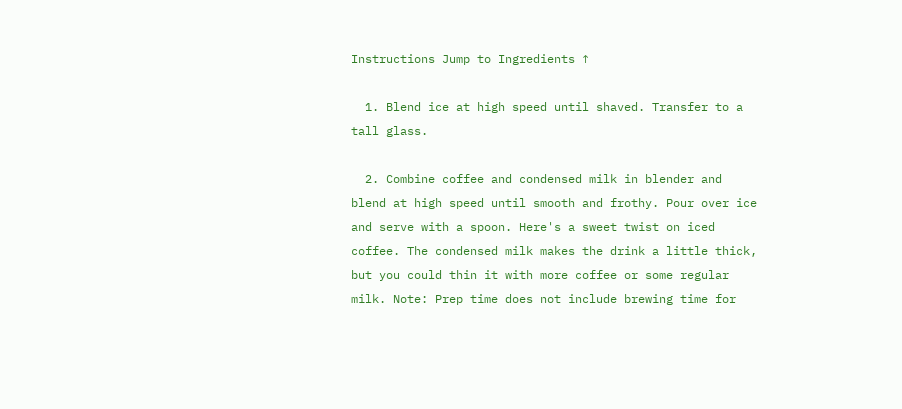Instructions Jump to Ingredients ↑

  1. Blend ice at high speed until shaved. Transfer to a tall glass.

  2. Combine coffee and condensed milk in blender and blend at high speed until smooth and frothy. Pour over ice and serve with a spoon. Here's a sweet twist on iced coffee. The condensed milk makes the drink a little thick, but you could thin it with more coffee or some regular milk. Note: Prep time does not include brewing time for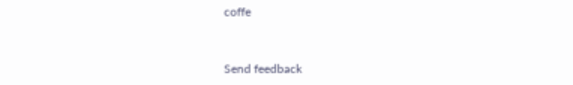coffe


Send feedback